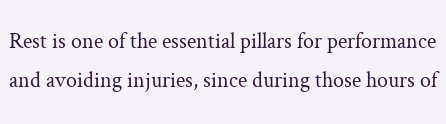Rest is one of the essential pillars for performance and avoiding injuries, since during those hours of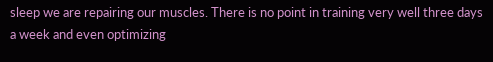sleep we are repairing our muscles. There is no point in training very well three days a week and even optimizing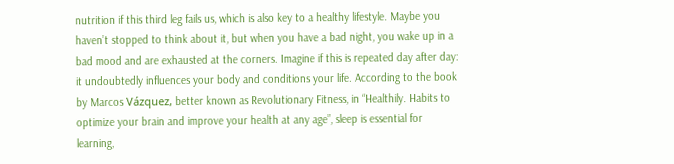nutrition if this third leg fails us, which is also key to a healthy lifestyle. Maybe you haven’t stopped to think about it, but when you have a bad night, you wake up in a bad mood and are exhausted at the corners. Imagine if this is repeated day after day: it undoubtedly influences your body and conditions your life. According to the book by Marcos Vázquez, better known as Revolutionary Fitness, in “Healthily. Habits to optimize your brain and improve your health at any age”, sleep is essential for learning,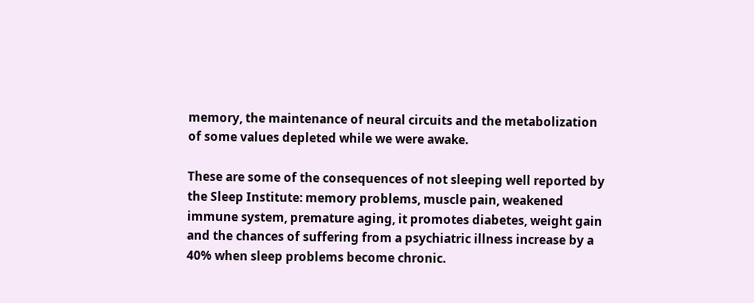memory, the maintenance of neural circuits and the metabolization of some values depleted while we were awake.

These are some of the consequences of not sleeping well reported by the Sleep Institute: memory problems, muscle pain, weakened immune system, premature aging, it promotes diabetes, weight gain and the chances of suffering from a psychiatric illness increase by a 40% when sleep problems become chronic.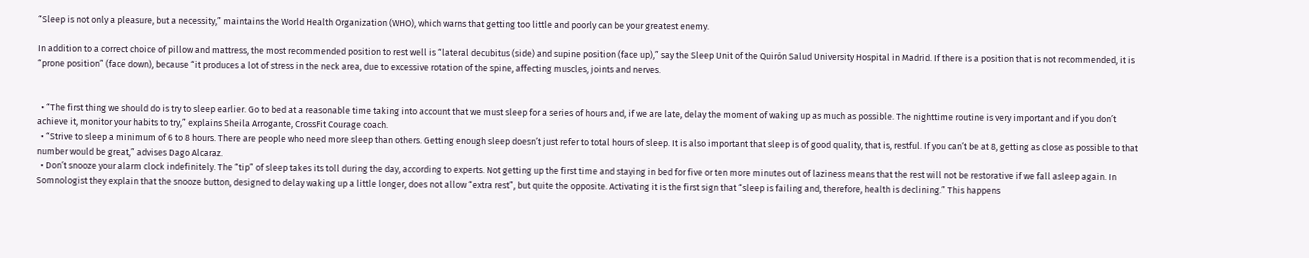“Sleep is not only a pleasure, but a necessity,” maintains the World Health Organization (WHO), which warns that getting too little and poorly can be your greatest enemy.

In addition to a correct choice of pillow and mattress, the most recommended position to rest well is “lateral decubitus (side) and supine position (face up),” say the Sleep Unit of the Quirón Salud University Hospital in Madrid. If there is a position that is not recommended, it is “prone position” (face down), because “it produces a lot of stress in the neck area, due to excessive rotation of the spine, affecting muscles, joints and nerves.


  • “The first thing we should do is try to sleep earlier. Go to bed at a reasonable time taking into account that we must sleep for a series of hours and, if we are late, delay the moment of waking up as much as possible. The nighttime routine is very important and if you don’t achieve it, monitor your habits to try,” explains Sheila Arrogante, CrossFit Courage coach.
  • “Strive to sleep a minimum of 6 to 8 hours. There are people who need more sleep than others. Getting enough sleep doesn’t just refer to total hours of sleep. It is also important that sleep is of good quality, that is, restful. If you can’t be at 8, getting as close as possible to that number would be great,” advises Dago Alcaraz.
  • Don’t snooze your alarm clock indefinitely. The “tip” of sleep takes its toll during the day, according to experts. Not getting up the first time and staying in bed for five or ten more minutes out of laziness means that the rest will not be restorative if we fall asleep again. In Somnologist they explain that the snooze button, designed to delay waking up a little longer, does not allow “extra rest”, but quite the opposite. Activating it is the first sign that “sleep is failing and, therefore, health is declining.” This happens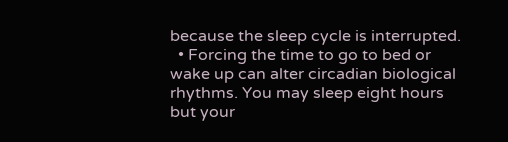because the sleep cycle is interrupted.
  • Forcing the time to go to bed or wake up can alter circadian biological rhythms. You may sleep eight hours but your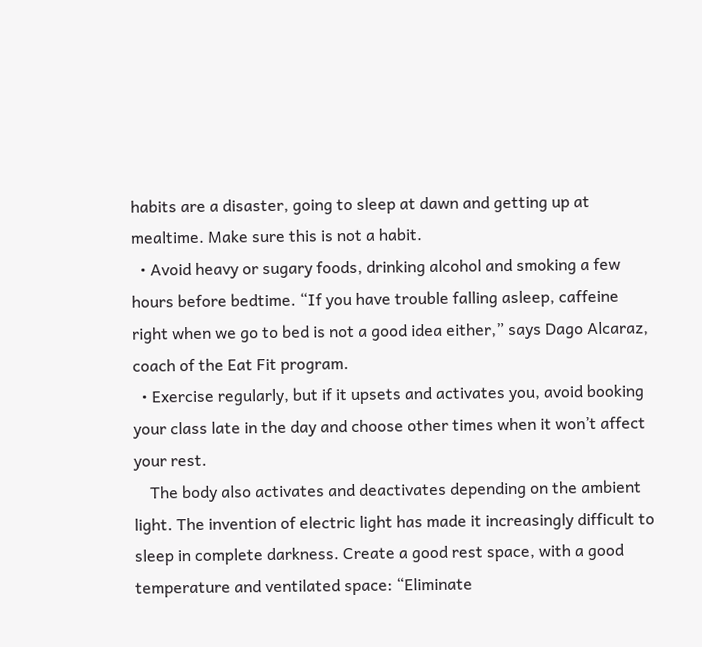habits are a disaster, going to sleep at dawn and getting up at mealtime. Make sure this is not a habit.
  • Avoid heavy or sugary foods, drinking alcohol and smoking a few hours before bedtime. “If you have trouble falling asleep, caffeine right when we go to bed is not a good idea either,” says Dago Alcaraz, coach of the Eat Fit program.
  • Exercise regularly, but if it upsets and activates you, avoid booking your class late in the day and choose other times when it won’t affect your rest.
    The body also activates and deactivates depending on the ambient light. The invention of electric light has made it increasingly difficult to sleep in complete darkness. Create a good rest space, with a good temperature and ventilated space: “Eliminate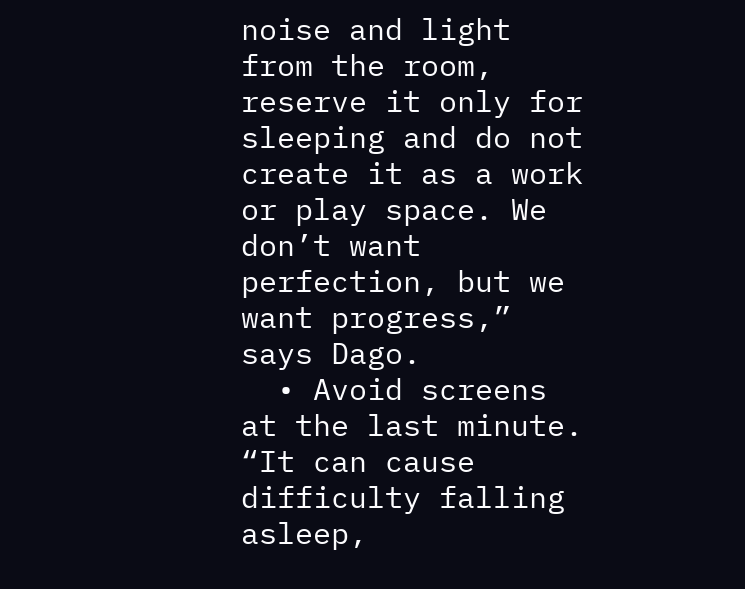noise and light from the room, reserve it only for sleeping and do not create it as a work or play space. We don’t want perfection, but we want progress,” says Dago.
  • Avoid screens at the last minute. “It can cause difficulty falling asleep,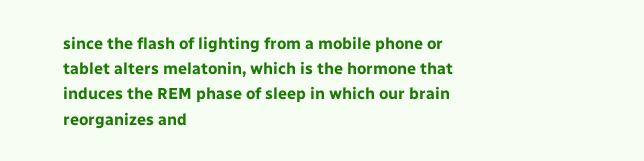since the flash of lighting from a mobile phone or tablet alters melatonin, which is the hormone that induces the REM phase of sleep in which our brain reorganizes and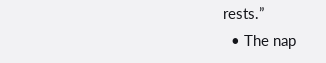rests.”
  • The nap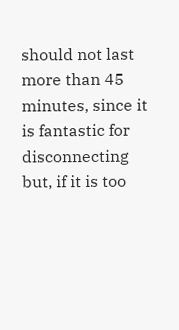should not last more than 45 minutes, since it is fantastic for disconnecting but, if it is too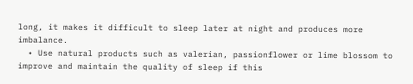long, it makes it difficult to sleep later at night and produces more imbalance.
  • Use natural products such as valerian, passionflower or lime blossom to improve and maintain the quality of sleep if this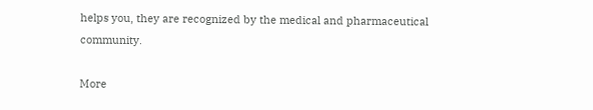helps you, they are recognized by the medical and pharmaceutical community.

More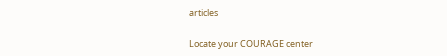articles

Locate your COURAGE center